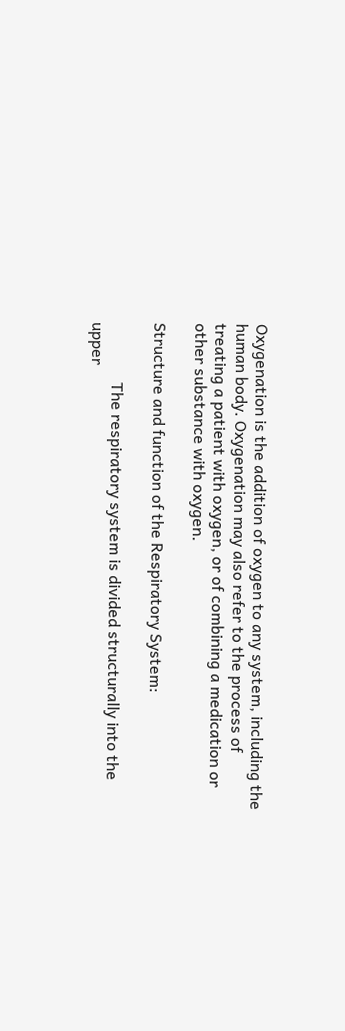Oxygenation is the addition of oxygen to any system, including the human body. Oxygenation may also refer to the process of treating a patient with oxygen, or of combining a medication or other substance with oxygen.

Structure and function of the Respiratory System:

               The respiratory system is divided structurally into the upper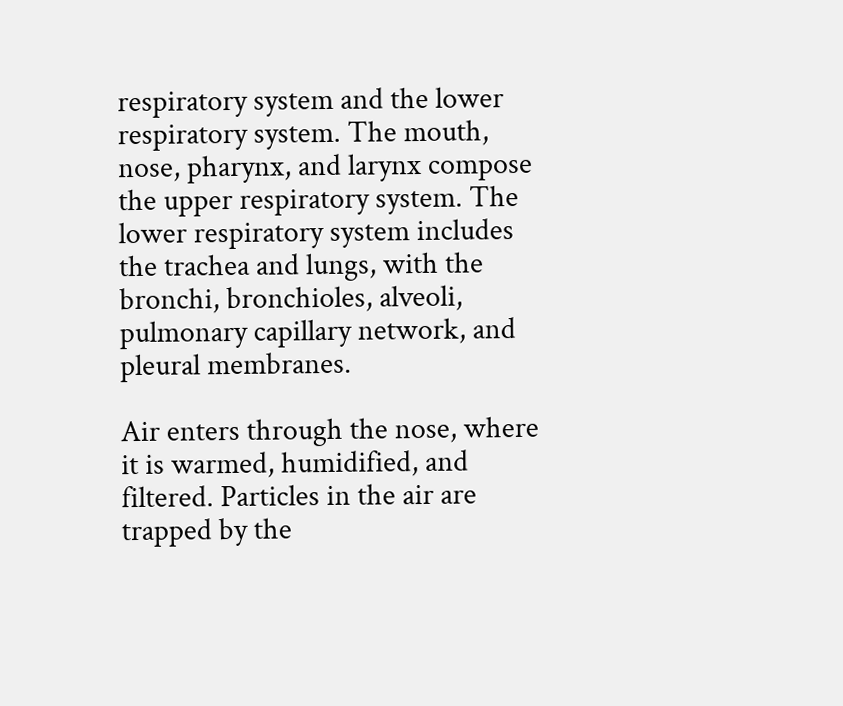respiratory system and the lower respiratory system. The mouth, nose, pharynx, and larynx compose the upper respiratory system. The lower respiratory system includes the trachea and lungs, with the bronchi, bronchioles, alveoli, pulmonary capillary network, and pleural membranes.

Air enters through the nose, where it is warmed, humidified, and filtered. Particles in the air are trapped by the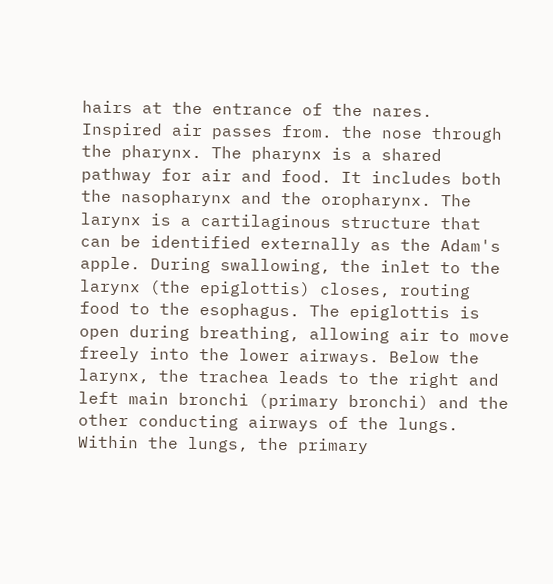hairs at the entrance of the nares. Inspired air passes from. the nose through the pharynx. The pharynx is a shared pathway for air and food. It includes both the nasopharynx and the oropharynx. The larynx is a cartilaginous structure that can be identified externally as the Adam's apple. During swallowing, the inlet to the larynx (the epiglottis) closes, routing food to the esophagus. The epiglottis is open during breathing, allowing air to move freely into the lower airways. Below the larynx, the trachea leads to the right and left main bronchi (primary bronchi) and the other conducting airways of the lungs. Within the lungs, the primary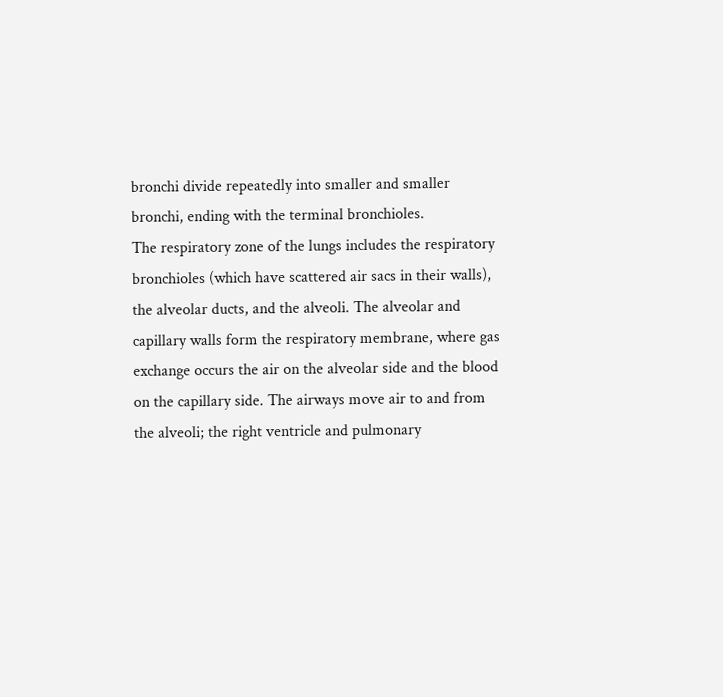bronchi divide repeatedly into smaller and smaller bronchi, ending with the terminal bronchioles.
The respiratory zone of the lungs includes the respiratory bronchioles (which have scattered air sacs in their walls), the alveolar ducts, and the alveoli. The alveolar and capillary walls form the respiratory membrane, where gas exchange occurs the air on the alveolar side and the blood on the capillary side. The airways move air to and from the alveoli; the right ventricle and pulmonary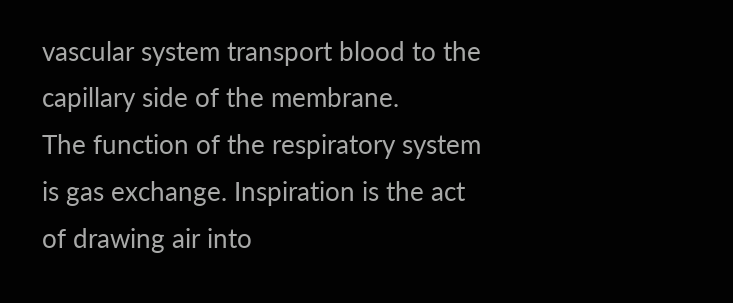vascular system transport blood to the capillary side of the membrane.
The function of the respiratory system is gas exchange. Inspiration is the act of drawing air into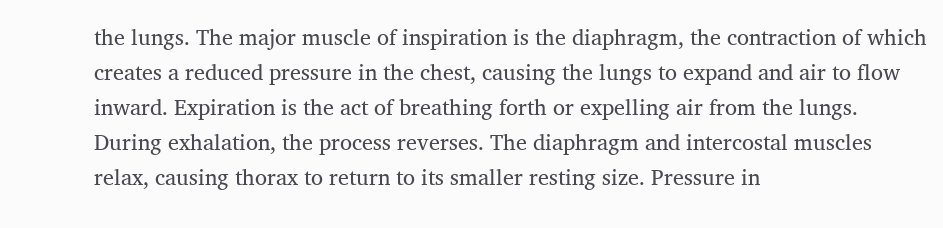the lungs. The major muscle of inspiration is the diaphragm, the contraction of which creates a reduced pressure in the chest, causing the lungs to expand and air to flow inward. Expiration is the act of breathing forth or expelling air from the lungs. During exhalation, the process reverses. The diaphragm and intercostal muscles relax, causing thorax to return to its smaller resting size. Pressure in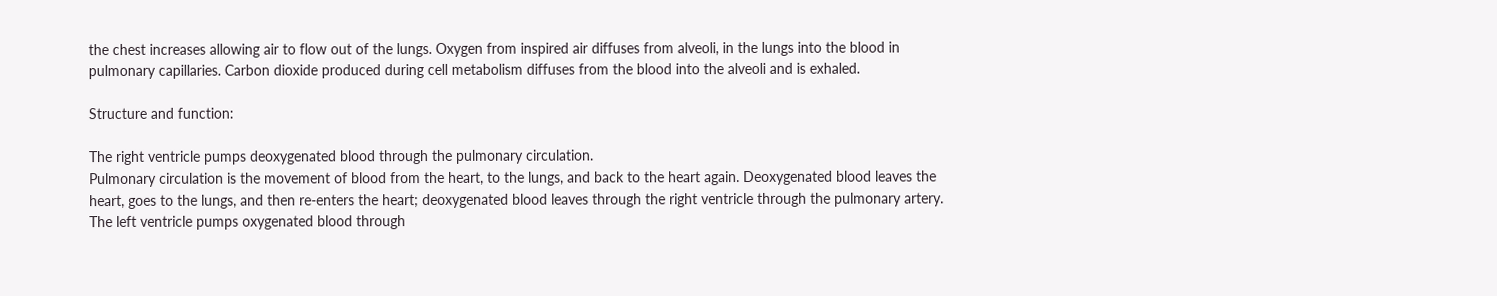the chest increases allowing air to flow out of the lungs. Oxygen from inspired air diffuses from alveoli, in the lungs into the blood in pulmonary capillaries. Carbon dioxide produced during cell metabolism diffuses from the blood into the alveoli and is exhaled.

Structure and function:

The right ventricle pumps deoxygenated blood through the pulmonary circulation.
Pulmonary circulation is the movement of blood from the heart, to the lungs, and back to the heart again. Deoxygenated blood leaves the heart, goes to the lungs, and then re-enters the heart; deoxygenated blood leaves through the right ventricle through the pulmonary artery. The left ventricle pumps oxygenated blood through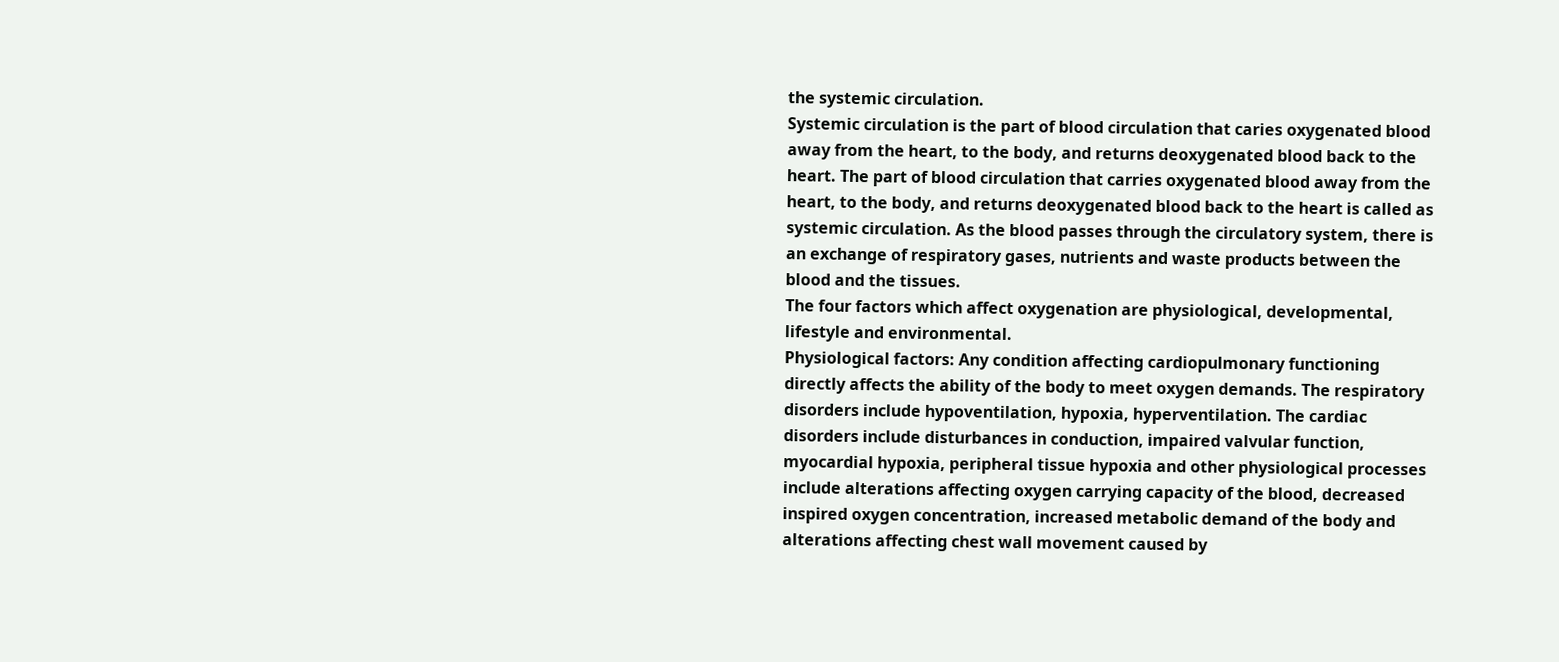the systemic circulation.
Systemic circulation is the part of blood circulation that caries oxygenated blood away from the heart, to the body, and returns deoxygenated blood back to the heart. The part of blood circulation that carries oxygenated blood away from the heart, to the body, and returns deoxygenated blood back to the heart is called as systemic circulation. As the blood passes through the circulatory system, there is an exchange of respiratory gases, nutrients and waste products between the blood and the tissues.
The four factors which affect oxygenation are physiological, developmental, lifestyle and environmental.
Physiological factors: Any condition affecting cardiopulmonary functioning directly affects the ability of the body to meet oxygen demands. The respiratory disorders include hypoventilation, hypoxia, hyperventilation. The cardiac disorders include disturbances in conduction, impaired valvular function, myocardial hypoxia, peripheral tissue hypoxia and other physiological processes include alterations affecting oxygen carrying capacity of the blood, decreased inspired oxygen concentration, increased metabolic demand of the body and alterations affecting chest wall movement caused by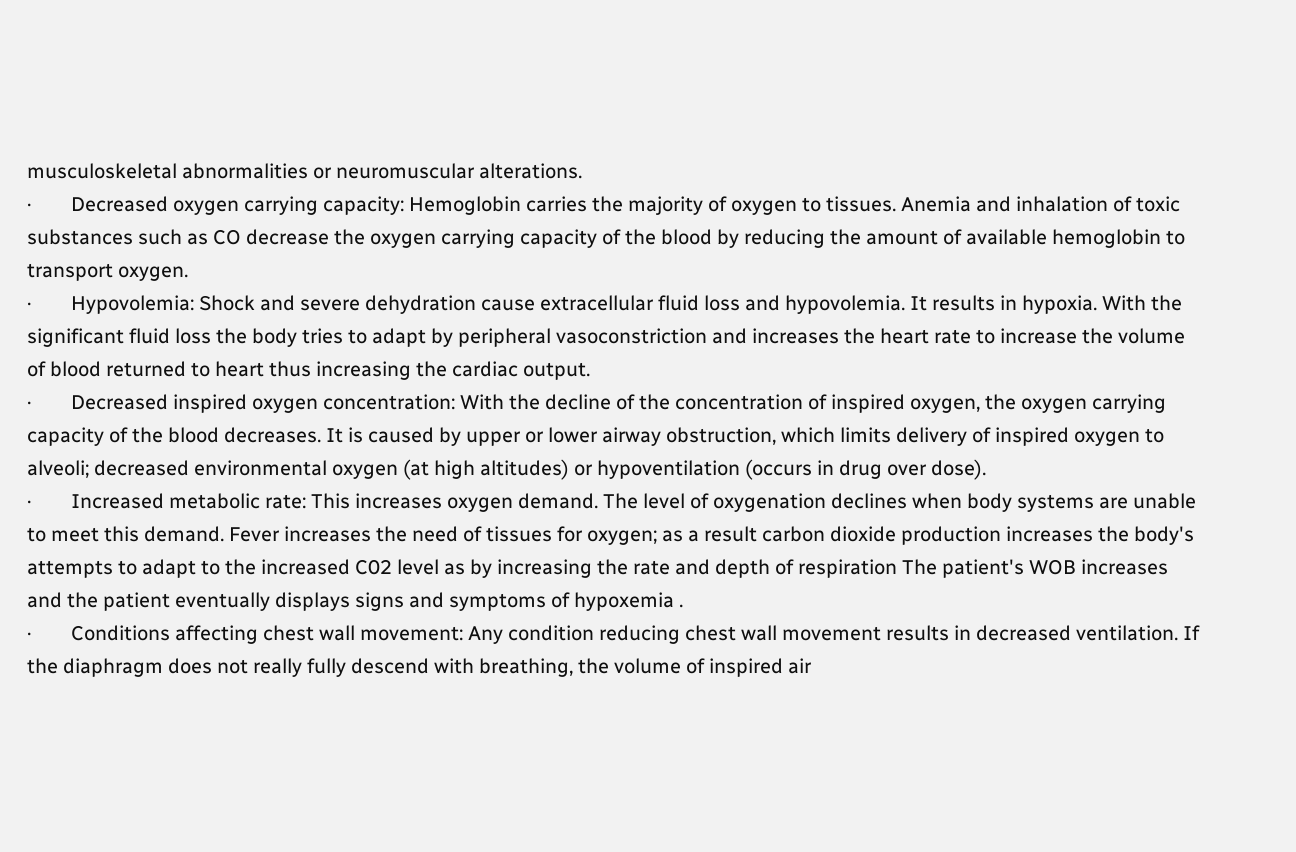musculoskeletal abnormalities or neuromuscular alterations.
·        Decreased oxygen carrying capacity: Hemoglobin carries the majority of oxygen to tissues. Anemia and inhalation of toxic substances such as CO decrease the oxygen carrying capacity of the blood by reducing the amount of available hemoglobin to transport oxygen.
·        Hypovolemia: Shock and severe dehydration cause extracellular fluid loss and hypovolemia. It results in hypoxia. With the significant fluid loss the body tries to adapt by peripheral vasoconstriction and increases the heart rate to increase the volume of blood returned to heart thus increasing the cardiac output.
·        Decreased inspired oxygen concentration: With the decline of the concentration of inspired oxygen, the oxygen carrying capacity of the blood decreases. It is caused by upper or lower airway obstruction, which limits delivery of inspired oxygen to alveoli; decreased environmental oxygen (at high altitudes) or hypoventilation (occurs in drug over dose).
·        Increased metabolic rate: This increases oxygen demand. The level of oxygenation declines when body systems are unable to meet this demand. Fever increases the need of tissues for oxygen; as a result carbon dioxide production increases the body's attempts to adapt to the increased C02 level as by increasing the rate and depth of respiration The patient's WOB increases and the patient eventually displays signs and symptoms of hypoxemia .
·        Conditions affecting chest wall movement: Any condition reducing chest wall movement results in decreased ventilation. If the diaphragm does not really fully descend with breathing, the volume of inspired air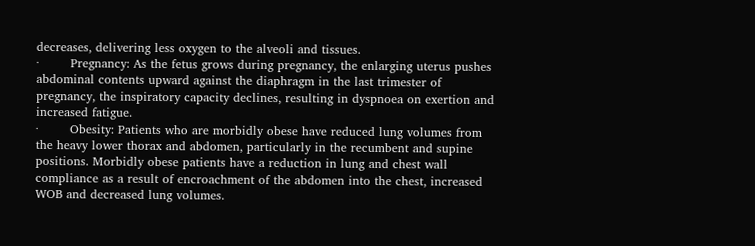decreases, delivering less oxygen to the alveoli and tissues.
·        Pregnancy: As the fetus grows during pregnancy, the enlarging uterus pushes abdominal contents upward against the diaphragm in the last trimester of pregnancy, the inspiratory capacity declines, resulting in dyspnoea on exertion and increased fatigue.
·        Obesity: Patients who are morbidly obese have reduced lung volumes from the heavy lower thorax and abdomen, particularly in the recumbent and supine positions. Morbidly obese patients have a reduction in lung and chest wall compliance as a result of encroachment of the abdomen into the chest, increased WOB and decreased lung volumes.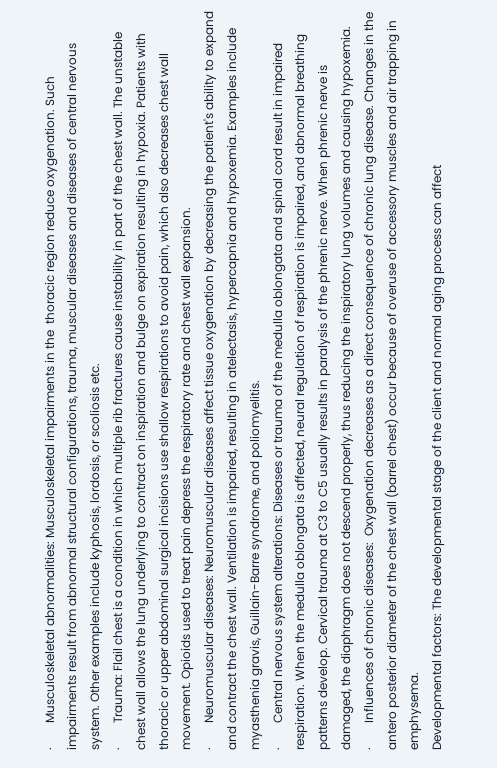·        Musculoskeletal abnormalities: Musculoskeletal impairments in the  thoracic region reduce oxygenation. Such impairments result from abnormal structural configurations, trauma, muscular diseases and diseases of central nervous system. Other examples include kyphosis, lordosis, or scoliosis etc.
·        Trauma: Flail chest is a condition in which multiple rib fractures cause instability in part of the chest wall. The unstable chest wall allows the lung underlying to contract on inspiration and bulge on expiration resulting in hypoxia. Patients with thoracic or upper abdominal surgical incisions use shallow respirations to avoid pain, which also decreases chest wall movement. Opioids used to treat pain depress the respiratory rate and chest wall expansion.
·        Neuromuscular diseases: Neuromuscular diseases affect tissue oxygenation by decreasing the patient's ability to expand and contract the chest wall. Ventilation is impaired, resulting in atelectasis, hypercapnia and hypoxemia. Examples include myasthenia gravis, Guillain-Barre syndrome, and poliomyelitis.
·        Central nervous system alterations: Diseases or trauma of the medulla oblongata and spinal cord result in impaired respiration. When the medulla oblongata is affected, neural regulation of respiration is impaired, and abnormal breathing patterns develop. Cervical trauma at C3 to C5 usually results in paralysis of the phrenic nerve. When phrenic nerve is damaged, the diaphragm does not descend properly, thus reducing the inspiratory lung volumes and causing hypoxemia.
·        Influences of chronic diseases:  Oxygenation decreases as a direct consequence of chronic lung disease. Changes in the antero posterior diameter of the chest wall (barrel chest) occur because of overuse of accessory muscles and air trapping in emphysema.
Developmental factors: The developmental stage of the client and normal aging process can affect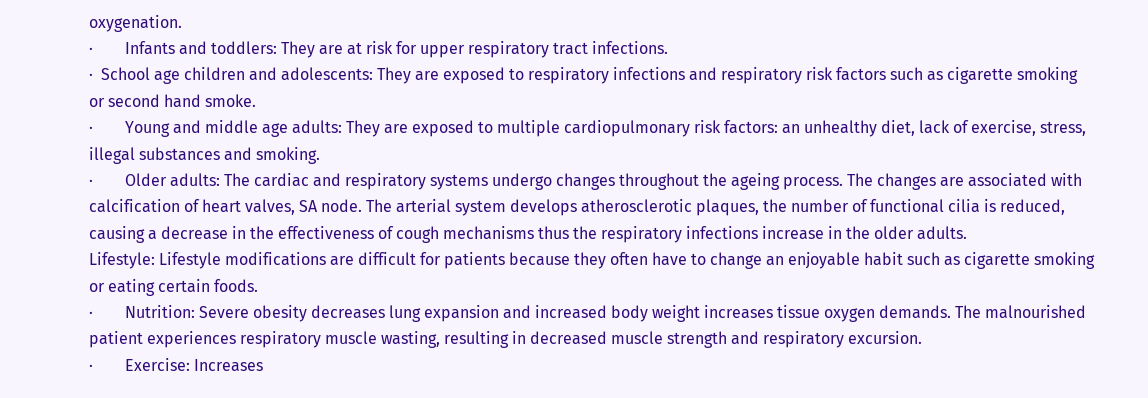oxygenation.
·        Infants and toddlers: They are at risk for upper respiratory tract infections.
·  School age children and adolescents: They are exposed to respiratory infections and respiratory risk factors such as cigarette smoking or second hand smoke.
·        Young and middle age adults: They are exposed to multiple cardiopulmonary risk factors: an unhealthy diet, lack of exercise, stress, illegal substances and smoking.
·        Older adults: The cardiac and respiratory systems undergo changes throughout the ageing process. The changes are associated with calcification of heart valves, SA node. The arterial system develops atherosclerotic plaques, the number of functional cilia is reduced, causing a decrease in the effectiveness of cough mechanisms thus the respiratory infections increase in the older adults.
Lifestyle: Lifestyle modifications are difficult for patients because they often have to change an enjoyable habit such as cigarette smoking or eating certain foods.
·        Nutrition: Severe obesity decreases lung expansion and increased body weight increases tissue oxygen demands. The malnourished patient experiences respiratory muscle wasting, resulting in decreased muscle strength and respiratory excursion.
·        Exercise: Increases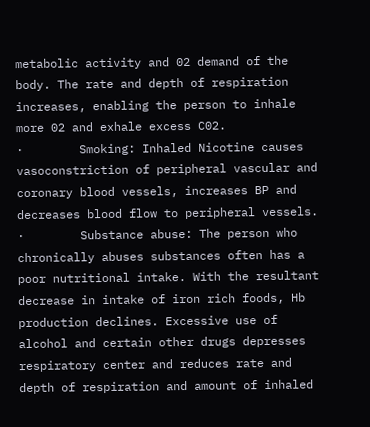metabolic activity and 02 demand of the body. The rate and depth of respiration increases, enabling the person to inhale more 02 and exhale excess C02.
·        Smoking: Inhaled Nicotine causes vasoconstriction of peripheral vascular and coronary blood vessels, increases BP and decreases blood flow to peripheral vessels.
·        Substance abuse: The person who chronically abuses substances often has a poor nutritional intake. With the resultant decrease in intake of iron rich foods, Hb production declines. Excessive use of alcohol and certain other drugs depresses respiratory center and reduces rate and depth of respiration and amount of inhaled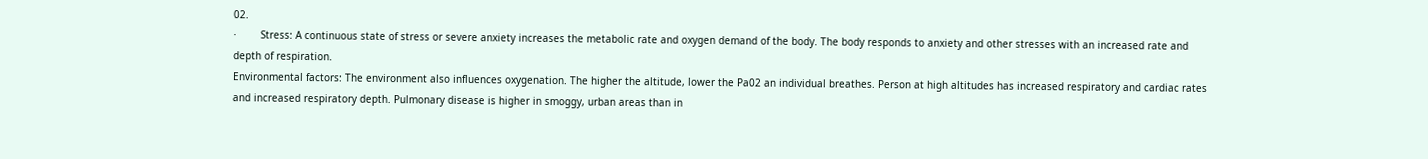02.
·        Stress: A continuous state of stress or severe anxiety increases the metabolic rate and oxygen demand of the body. The body responds to anxiety and other stresses with an increased rate and depth of respiration.
Environmental factors: The environment also influences oxygenation. The higher the altitude, lower the Pa02 an individual breathes. Person at high altitudes has increased respiratory and cardiac rates and increased respiratory depth. Pulmonary disease is higher in smoggy, urban areas than in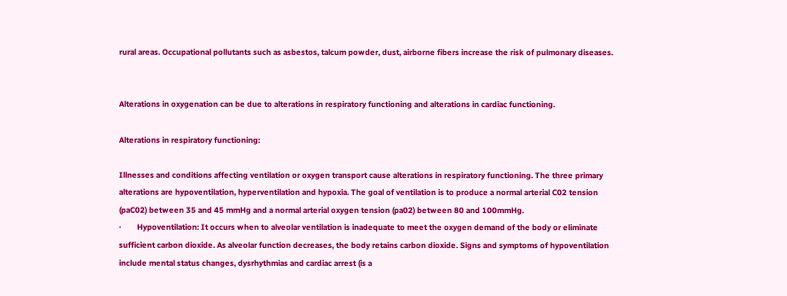rural areas. Occupational pollutants such as asbestos, talcum powder, dust, airborne fibers increase the risk of pulmonary diseases.


Alterations in oxygenation can be due to alterations in respiratory functioning and alterations in cardiac functioning.

Alterations in respiratory functioning:

Illnesses and conditions affecting ventilation or oxygen transport cause alterations in respiratory functioning. The three primary alterations are hypoventilation, hyperventilation and hypoxia. The goal of ventilation is to produce a normal arterial C02 tension (paC02) between 35 and 45 mmHg and a normal arterial oxygen tension (pa02) between 80 and 100mmHg.
·        Hypoventilation: It occurs when to alveolar ventilation is inadequate to meet the oxygen demand of the body or eliminate sufficient carbon dioxide. As alveolar function decreases, the body retains carbon dioxide. Signs and symptoms of hypoventilation include mental status changes, dysrhythmias and cardiac arrest (is a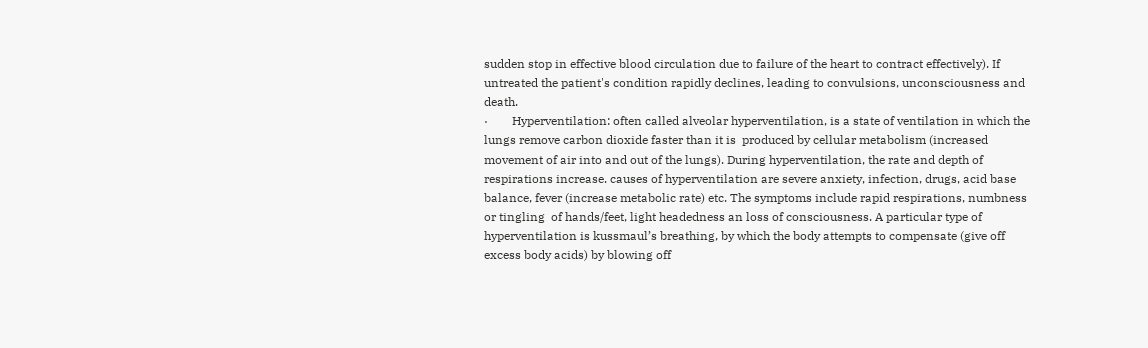sudden stop in effective blood circulation due to failure of the heart to contract effectively). If untreated the patient's condition rapidly declines, leading to convulsions, unconsciousness and death.
·        Hyperventilation: often called alveolar hyperventilation, is a state of ventilation in which the lungs remove carbon dioxide faster than it is  produced by cellular metabolism (increased movement of air into and out of the lungs). During hyperventilation, the rate and depth of respirations increase. causes of hyperventilation are severe anxiety, infection, drugs, acid base balance, fever (increase metabolic rate) etc. The symptoms include rapid respirations, numbness or tingling  of hands/feet, light headedness an loss of consciousness. A particular type of hyperventilation is kussmaul’s breathing, by which the body attempts to compensate (give off excess body acids) by blowing off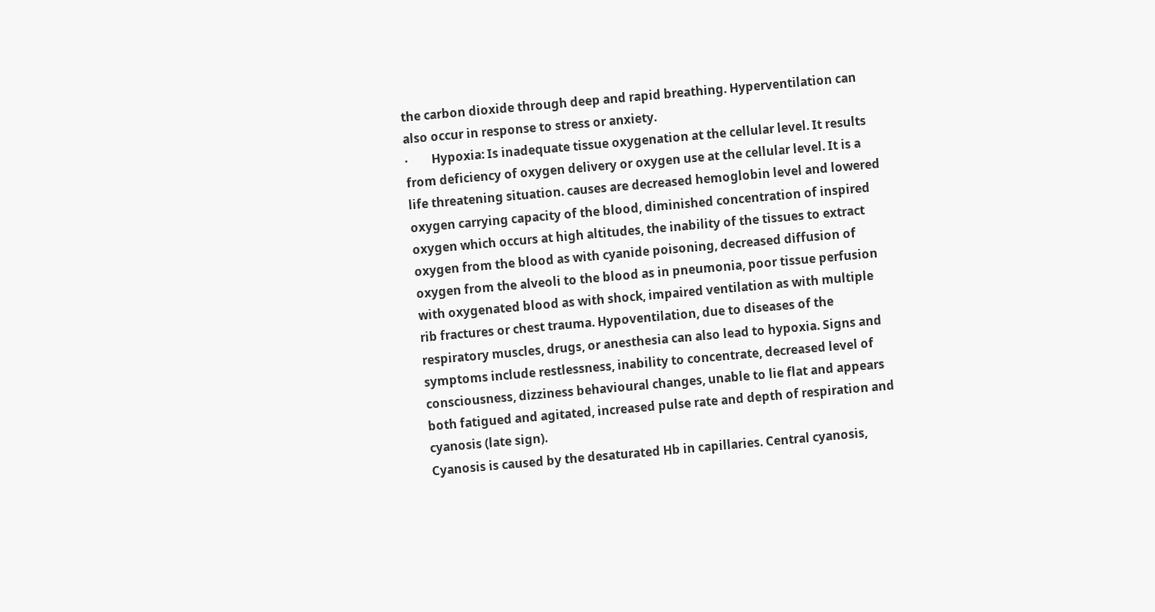the carbon dioxide through deep and rapid breathing. Hyperventilation can also occur in response to stress or anxiety.
·        Hypoxia: Is inadequate tissue oxygenation at the cellular level. It results from deficiency of oxygen delivery or oxygen use at the cellular level. It is a life threatening situation. causes are decreased hemoglobin level and lowered oxygen carrying capacity of the blood, diminished concentration of inspired oxygen which occurs at high altitudes, the inability of the tissues to extract oxygen from the blood as with cyanide poisoning, decreased diffusion of oxygen from the alveoli to the blood as in pneumonia, poor tissue perfusion with oxygenated blood as with shock, impaired ventilation as with multiple rib fractures or chest trauma. Hypoventilation, due to diseases of the respiratory muscles, drugs, or anesthesia can also lead to hypoxia. Signs and symptoms include restlessness, inability to concentrate, decreased level of consciousness, dizziness behavioural changes, unable to lie flat and appears both fatigued and agitated, increased pulse rate and depth of respiration and cyanosis (late sign).
Cyanosis is caused by the desaturated Hb in capillaries. Central cyanosis,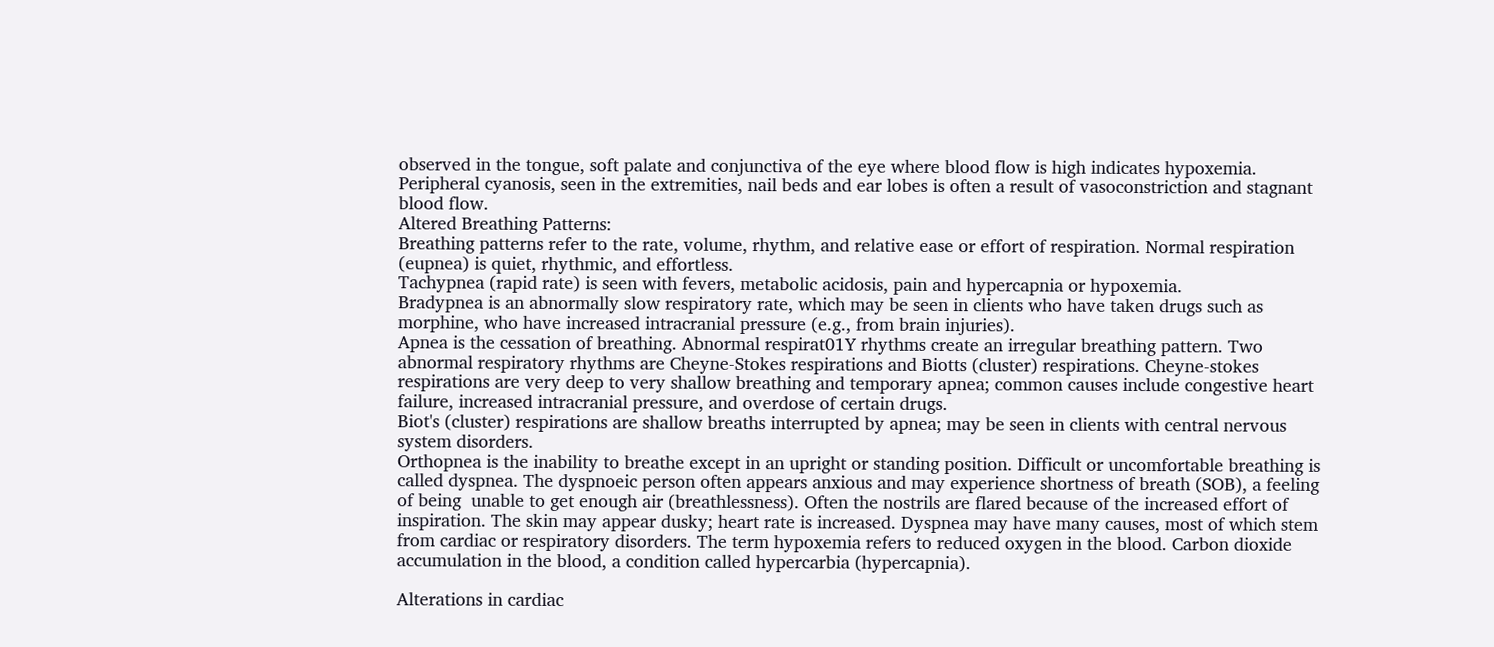observed in the tongue, soft palate and conjunctiva of the eye where blood flow is high indicates hypoxemia. Peripheral cyanosis, seen in the extremities, nail beds and ear lobes is often a result of vasoconstriction and stagnant blood flow.
Altered Breathing Patterns:
Breathing patterns refer to the rate, volume, rhythm, and relative ease or effort of respiration. Normal respiration (eupnea) is quiet, rhythmic, and effortless.
Tachypnea (rapid rate) is seen with fevers, metabolic acidosis, pain and hypercapnia or hypoxemia.
Bradypnea is an abnormally slow respiratory rate, which may be seen in clients who have taken drugs such as morphine, who have increased intracranial pressure (e.g., from brain injuries).
Apnea is the cessation of breathing. Abnormal respirat01Y rhythms create an irregular breathing pattern. Two abnormal respiratory rhythms are Cheyne-Stokes respirations and Biotts (cluster) respirations. Cheyne-stokes respirations are very deep to very shallow breathing and temporary apnea; common causes include congestive heart failure, increased intracranial pressure, and overdose of certain drugs.
Biot's (cluster) respirations are shallow breaths interrupted by apnea; may be seen in clients with central nervous system disorders.
Orthopnea is the inability to breathe except in an upright or standing position. Difficult or uncomfortable breathing is called dyspnea. The dyspnoeic person often appears anxious and may experience shortness of breath (SOB), a feeling of being  unable to get enough air (breathlessness). Often the nostrils are flared because of the increased effort of inspiration. The skin may appear dusky; heart rate is increased. Dyspnea may have many causes, most of which stem from cardiac or respiratory disorders. The term hypoxemia refers to reduced oxygen in the blood. Carbon dioxide accumulation in the blood, a condition called hypercarbia (hypercapnia).

Alterations in cardiac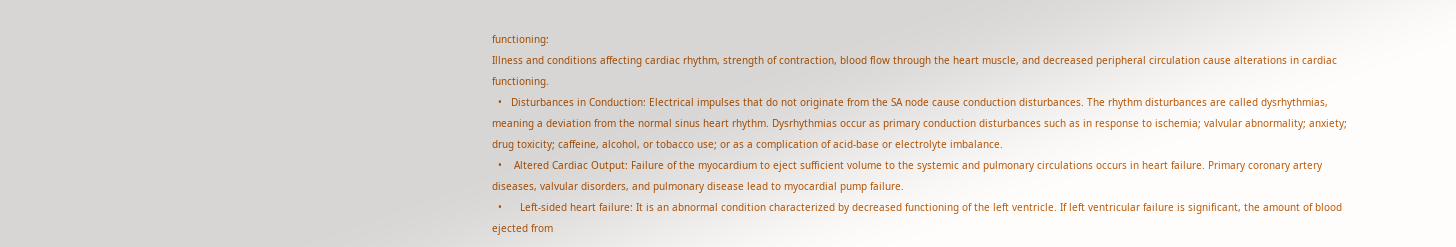functioning:
Illness and conditions affecting cardiac rhythm, strength of contraction, blood flow through the heart muscle, and decreased peripheral circulation cause alterations in cardiac functioning.
  •   Disturbances in Conduction: Electrical impulses that do not originate from the SA node cause conduction disturbances. The rhythm disturbances are called dysrhythmias, meaning a deviation from the normal sinus heart rhythm. Dysrhythmias occur as primary conduction disturbances such as in response to ischemia; valvular abnormality; anxiety; drug toxicity; caffeine, alcohol, or tobacco use; or as a complication of acid-base or electrolyte imbalance.
  •    Altered Cardiac Output: Failure of the myocardium to eject sufficient volume to the systemic and pulmonary circulations occurs in heart failure. Primary coronary artery diseases, valvular disorders, and pulmonary disease lead to myocardial pump failure.
  •      Left-sided heart failure: It is an abnormal condition characterized by decreased functioning of the left ventricle. If left ventricular failure is significant, the amount of blood ejected from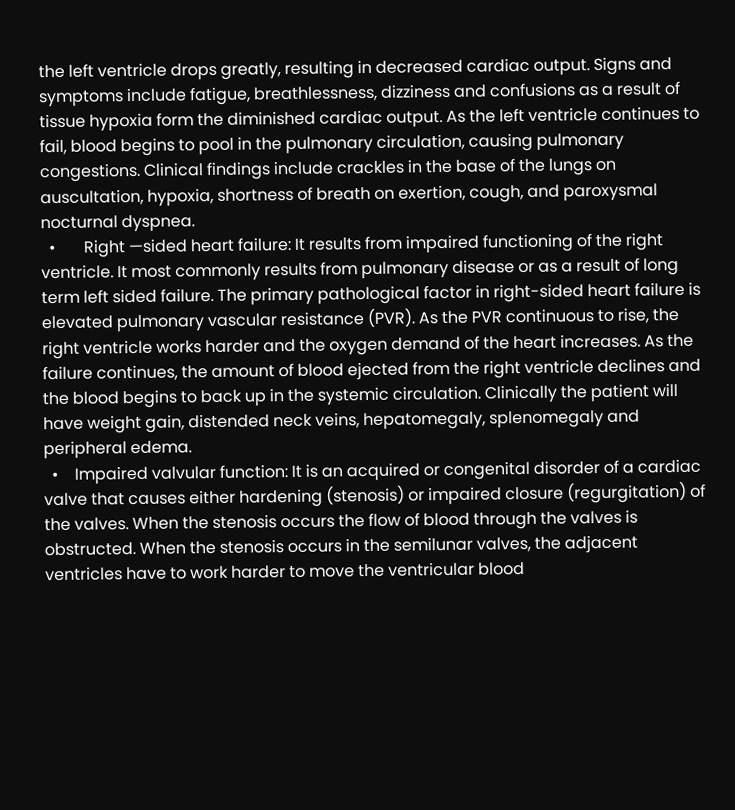the left ventricle drops greatly, resulting in decreased cardiac output. Signs and symptoms include fatigue, breathlessness, dizziness and confusions as a result of tissue hypoxia form the diminished cardiac output. As the left ventricle continues to fail, blood begins to pool in the pulmonary circulation, causing pulmonary congestions. Clinical findings include crackles in the base of the lungs on auscultation, hypoxia, shortness of breath on exertion, cough, and paroxysmal nocturnal dyspnea.
  •       Right —sided heart failure: It results from impaired functioning of the right ventricle. It most commonly results from pulmonary disease or as a result of long term left sided failure. The primary pathological factor in right-sided heart failure is elevated pulmonary vascular resistance (PVR). As the PVR continuous to rise, the right ventricle works harder and the oxygen demand of the heart increases. As the failure continues, the amount of blood ejected from the right ventricle declines and the blood begins to back up in the systemic circulation. Clinically the patient will have weight gain, distended neck veins, hepatomegaly, splenomegaly and peripheral edema.
  •    Impaired valvular function: It is an acquired or congenital disorder of a cardiac valve that causes either hardening (stenosis) or impaired closure (regurgitation) of the valves. When the stenosis occurs the flow of blood through the valves is obstructed. When the stenosis occurs in the semilunar valves, the adjacent ventricles have to work harder to move the ventricular blood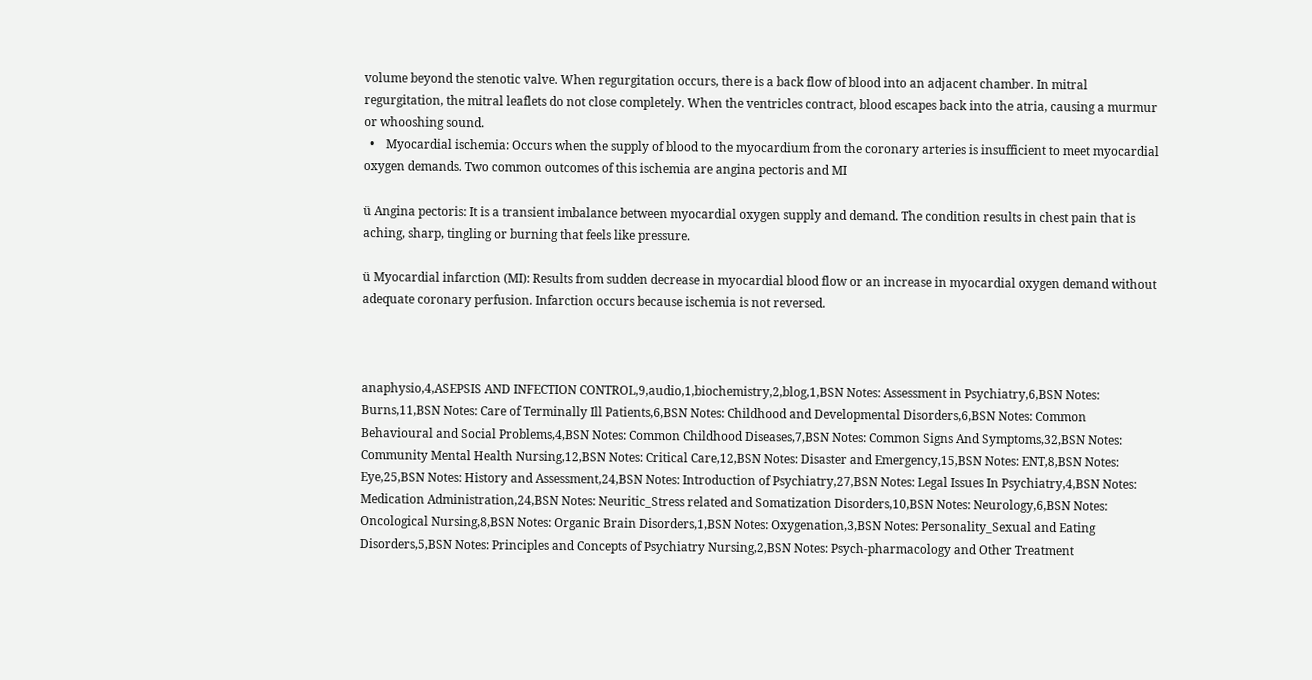volume beyond the stenotic valve. When regurgitation occurs, there is a back flow of blood into an adjacent chamber. In mitral regurgitation, the mitral leaflets do not close completely. When the ventricles contract, blood escapes back into the atria, causing a murmur or whooshing sound.
  •    Myocardial ischemia: Occurs when the supply of blood to the myocardium from the coronary arteries is insufficient to meet myocardial oxygen demands. Two common outcomes of this ischemia are angina pectoris and MI

ü Angina pectoris: It is a transient imbalance between myocardial oxygen supply and demand. The condition results in chest pain that is aching, sharp, tingling or burning that feels like pressure.

ü Myocardial infarction (MI): Results from sudden decrease in myocardial blood flow or an increase in myocardial oxygen demand without adequate coronary perfusion. Infarction occurs because ischemia is not reversed.



anaphysio,4,ASEPSIS AND INFECTION CONTROL,9,audio,1,biochemistry,2,blog,1,BSN Notes: Assessment in Psychiatry,6,BSN Notes: Burns,11,BSN Notes: Care of Terminally Ill Patients,6,BSN Notes: Childhood and Developmental Disorders,6,BSN Notes: Common Behavioural and Social Problems,4,BSN Notes: Common Childhood Diseases,7,BSN Notes: Common Signs And Symptoms,32,BSN Notes: Community Mental Health Nursing,12,BSN Notes: Critical Care,12,BSN Notes: Disaster and Emergency,15,BSN Notes: ENT,8,BSN Notes: Eye,25,BSN Notes: History and Assessment,24,BSN Notes: Introduction of Psychiatry,27,BSN Notes: Legal Issues In Psychiatry,4,BSN Notes: Medication Administration,24,BSN Notes: Neuritic_Stress related and Somatization Disorders,10,BSN Notes: Neurology,6,BSN Notes: Oncological Nursing,8,BSN Notes: Organic Brain Disorders,1,BSN Notes: Oxygenation,3,BSN Notes: Personality_Sexual and Eating Disorders,5,BSN Notes: Principles and Concepts of Psychiatry Nursing,2,BSN Notes: Psych-pharmacology and Other Treatment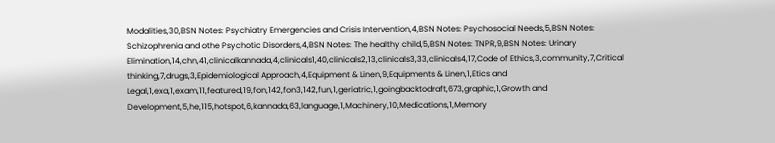Modalities,30,BSN Notes: Psychiatry Emergencies and Crisis Intervention,4,BSN Notes: Psychosocial Needs,5,BSN Notes: Schizophrenia and othe Psychotic Disorders,4,BSN Notes: The healthy child,5,BSN Notes: TNPR,9,BSN Notes: Urinary Elimination,14,chn,41,clinicalkannada,4,clinicals1,40,clinicals2,13,clinicals3,33,clinicals4,17,Code of Ethics,3,community,7,Critical thinking,7,drugs,3,Epidemiological Approach,4,Equipment & Linen,9,Equipments & Linen,1,Etics and Legal,1,exa,1,exam,11,featured,19,fon,142,fon3,142,fun,1,geriatric,1,goingbacktodraft,673,graphic,1,Growth and Development,5,he,115,hotspot,6,kannada,63,language,1,Machinery,10,Medications,1,Memory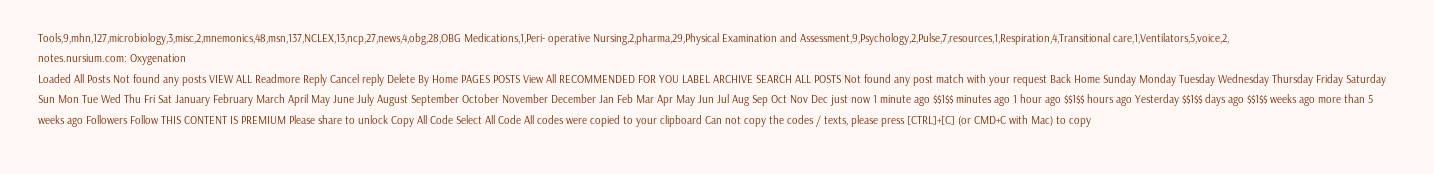Tools,9,mhn,127,microbiology,3,misc,2,mnemonics,48,msn,137,NCLEX,13,ncp,27,news,4,obg,28,OBG Medications,1,Peri- operative Nursing,2,pharma,29,Physical Examination and Assessment,9,Psychology,2,Pulse,7,resources,1,Respiration,4,Transitional care,1,Ventilators,5,voice,2,
notes.nursium.com: Oxygenation
Loaded All Posts Not found any posts VIEW ALL Readmore Reply Cancel reply Delete By Home PAGES POSTS View All RECOMMENDED FOR YOU LABEL ARCHIVE SEARCH ALL POSTS Not found any post match with your request Back Home Sunday Monday Tuesday Wednesday Thursday Friday Saturday Sun Mon Tue Wed Thu Fri Sat January February March April May June July August September October November December Jan Feb Mar Apr May Jun Jul Aug Sep Oct Nov Dec just now 1 minute ago $$1$$ minutes ago 1 hour ago $$1$$ hours ago Yesterday $$1$$ days ago $$1$$ weeks ago more than 5 weeks ago Followers Follow THIS CONTENT IS PREMIUM Please share to unlock Copy All Code Select All Code All codes were copied to your clipboard Can not copy the codes / texts, please press [CTRL]+[C] (or CMD+C with Mac) to copy